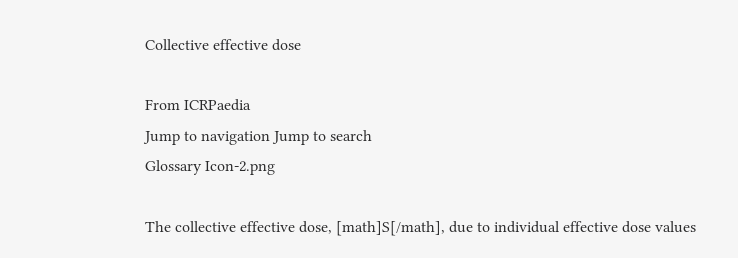Collective effective dose

From ICRPaedia
Jump to navigation Jump to search
Glossary Icon-2.png

The collective effective dose, [math]S[/math], due to individual effective dose values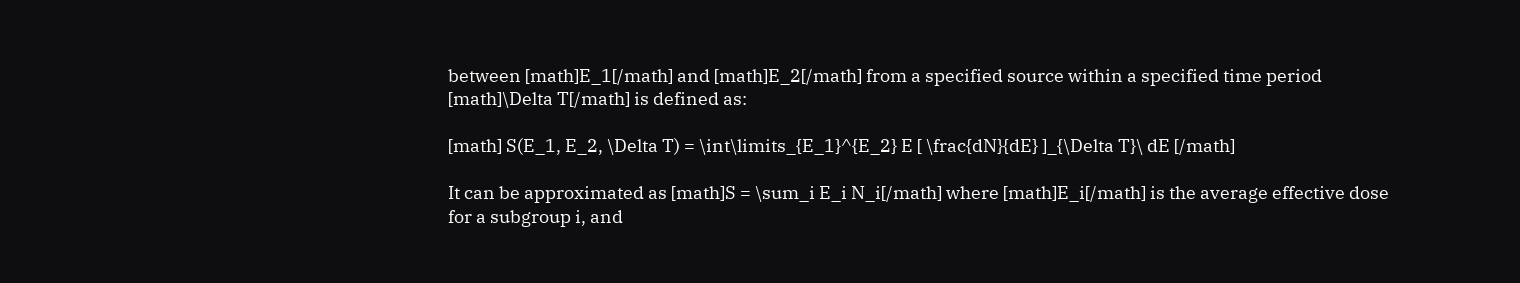between [math]E_1[/math] and [math]E_2[/math] from a specified source within a specified time period [math]\Delta T[/math] is defined as:

[math] S(E_1, E_2, \Delta T) = \int\limits_{E_1}^{E_2} E [ \frac{dN}{dE} ]_{\Delta T}\ dE [/math]

It can be approximated as [math]S = \sum_i E_i N_i[/math] where [math]E_i[/math] is the average effective dose for a subgroup i, and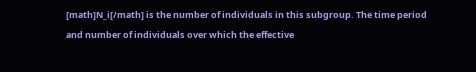[math]N_i[/math] is the number of individuals in this subgroup. The time period and number of individuals over which the effective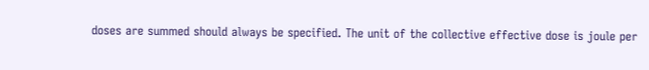doses are summed should always be specified. The unit of the collective effective dose is joule per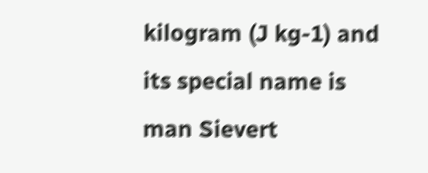kilogram (J kg-1) and its special name is man Sievert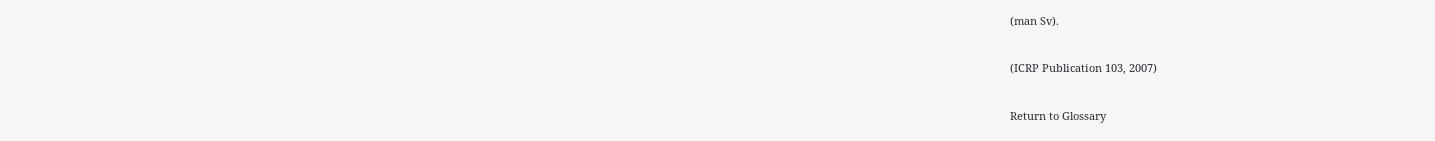(man Sv).

(ICRP Publication 103, 2007)

Return to Glossary